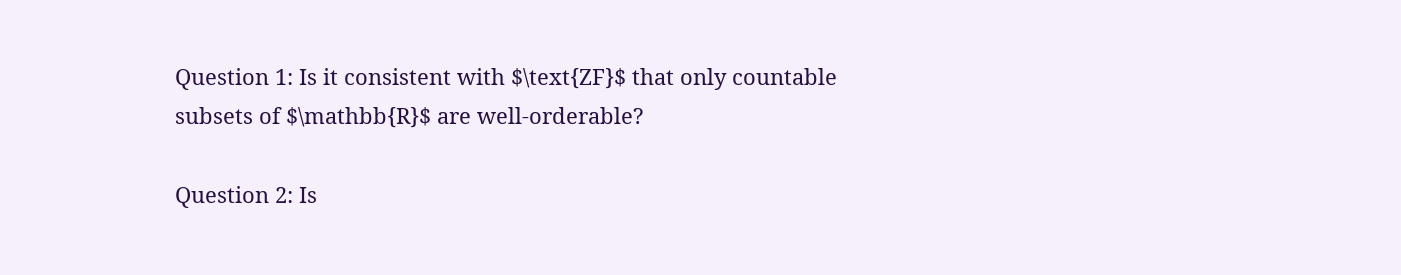Question 1: Is it consistent with $\text{ZF}$ that only countable subsets of $\mathbb{R}$ are well-orderable?

Question 2: Is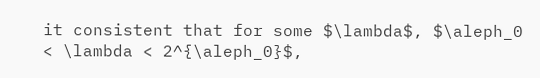it consistent that for some $\lambda$, $\aleph_0 < \lambda < 2^{\aleph_0}$,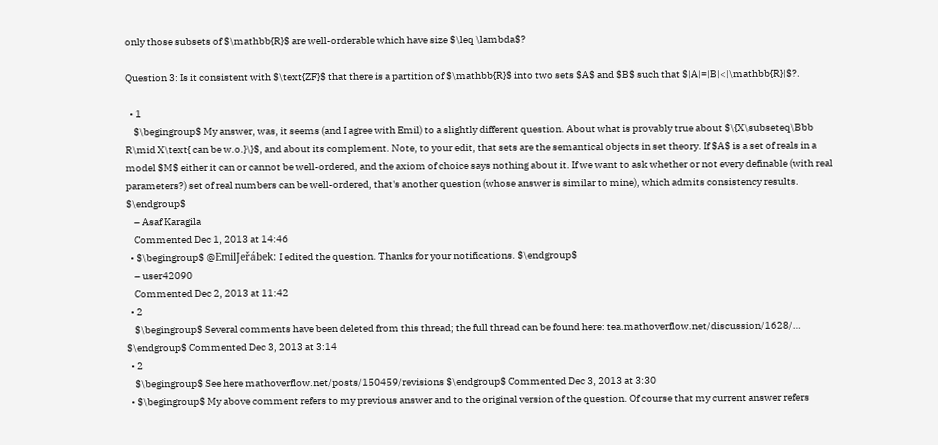only those subsets of $\mathbb{R}$ are well-orderable which have size $\leq \lambda$?

Question 3: Is it consistent with $\text{ZF}$ that there is a partition of $\mathbb{R}$ into two sets $A$ and $B$ such that $|A|=|B|<|\mathbb{R}|$?.

  • 1
    $\begingroup$ My answer, was, it seems (and I agree with Emil) to a slightly different question. About what is provably true about $\{X\subseteq\Bbb R\mid X\text{ can be w.o.}\}$, and about its complement. Note, to your edit, that sets are the semantical objects in set theory. If $A$ is a set of reals in a model $M$ either it can or cannot be well-ordered, and the axiom of choice says nothing about it. If we want to ask whether or not every definable (with real parameters?) set of real numbers can be well-ordered, that's another question (whose answer is similar to mine), which admits consistency results. $\endgroup$
    – Asaf Karagila
    Commented Dec 1, 2013 at 14:46
  • $\begingroup$ @EmilJeřábek: I edited the question. Thanks for your notifications. $\endgroup$
    – user42090
    Commented Dec 2, 2013 at 11:42
  • 2
    $\begingroup$ Several comments have been deleted from this thread; the full thread can be found here: tea.mathoverflow.net/discussion/1628/… $\endgroup$ Commented Dec 3, 2013 at 3:14
  • 2
    $\begingroup$ See here mathoverflow.net/posts/150459/revisions $\endgroup$ Commented Dec 3, 2013 at 3:30
  • $\begingroup$ My above comment refers to my previous answer and to the original version of the question. Of course that my current answer refers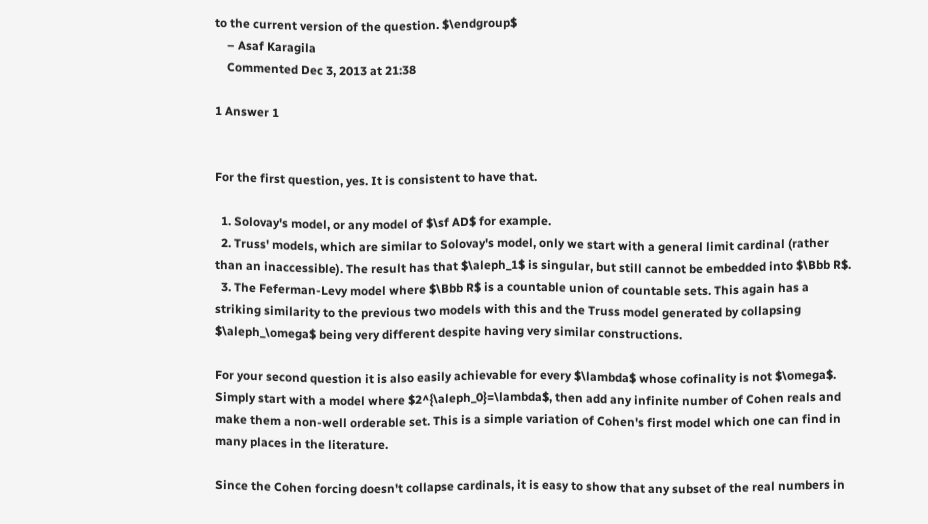to the current version of the question. $\endgroup$
    – Asaf Karagila
    Commented Dec 3, 2013 at 21:38

1 Answer 1


For the first question, yes. It is consistent to have that.

  1. Solovay's model, or any model of $\sf AD$ for example.
  2. Truss' models, which are similar to Solovay's model, only we start with a general limit cardinal (rather than an inaccessible). The result has that $\aleph_1$ is singular, but still cannot be embedded into $\Bbb R$.
  3. The Feferman-Levy model where $\Bbb R$ is a countable union of countable sets. This again has a striking similarity to the previous two models with this and the Truss model generated by collapsing $\aleph_\omega$ being very different despite having very similar constructions.

For your second question it is also easily achievable for every $\lambda$ whose cofinality is not $\omega$. Simply start with a model where $2^{\aleph_0}=\lambda$, then add any infinite number of Cohen reals and make them a non-well orderable set. This is a simple variation of Cohen's first model which one can find in many places in the literature.

Since the Cohen forcing doesn't collapse cardinals, it is easy to show that any subset of the real numbers in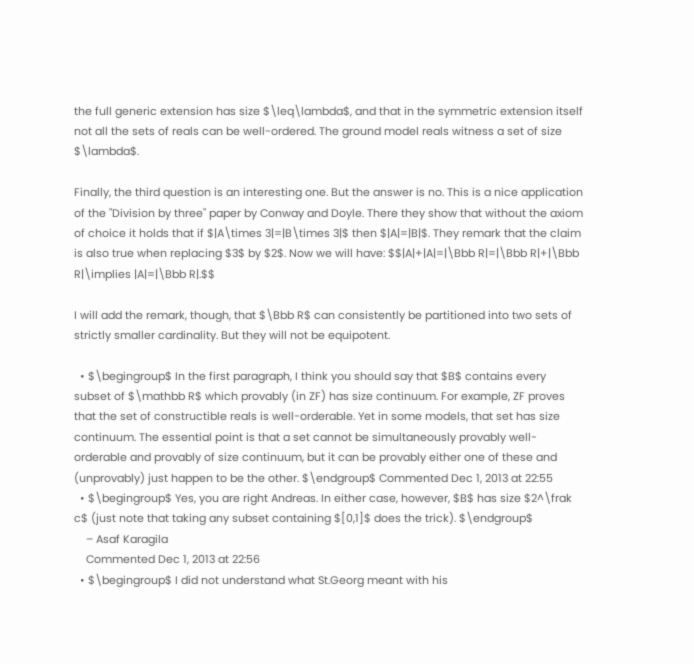the full generic extension has size $\leq\lambda$, and that in the symmetric extension itself not all the sets of reals can be well-ordered. The ground model reals witness a set of size $\lambda$.

Finally, the third question is an interesting one. But the answer is no. This is a nice application of the "Division by three" paper by Conway and Doyle. There they show that without the axiom of choice it holds that if $|A\times 3|=|B\times 3|$ then $|A|=|B|$. They remark that the claim is also true when replacing $3$ by $2$. Now we will have: $$|A|+|A|=|\Bbb R|=|\Bbb R|+|\Bbb R|\implies |A|=|\Bbb R|.$$

I will add the remark, though, that $\Bbb R$ can consistently be partitioned into two sets of strictly smaller cardinality. But they will not be equipotent.

  • $\begingroup$ In the first paragraph, I think you should say that $B$ contains every subset of $\mathbb R$ which provably (in ZF) has size continuum. For example, ZF proves that the set of constructible reals is well-orderable. Yet in some models, that set has size continuum. The essential point is that a set cannot be simultaneously provably well-orderable and provably of size continuum, but it can be provably either one of these and (unprovably) just happen to be the other. $\endgroup$ Commented Dec 1, 2013 at 22:55
  • $\begingroup$ Yes, you are right Andreas. In either case, however, $B$ has size $2^\frak c$ (just note that taking any subset containing $[0,1]$ does the trick). $\endgroup$
    – Asaf Karagila
    Commented Dec 1, 2013 at 22:56
  • $\begingroup$ I did not understand what St.Georg meant with his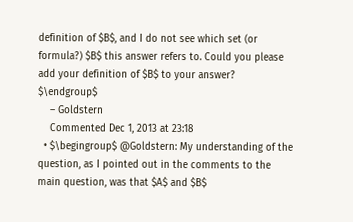definition of $B$, and I do not see which set (or formula?) $B$ this answer refers to. Could you please add your definition of $B$ to your answer? $\endgroup$
    – Goldstern
    Commented Dec 1, 2013 at 23:18
  • $\begingroup$ @Goldstern: My understanding of the question, as I pointed out in the comments to the main question, was that $A$ and $B$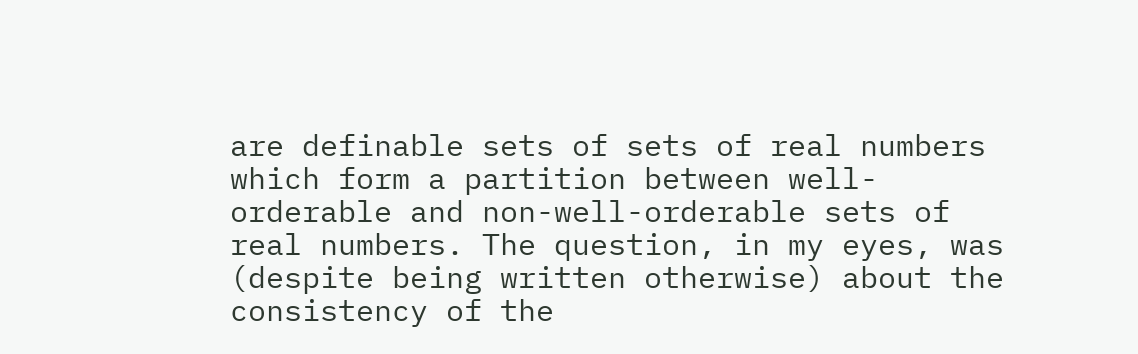are definable sets of sets of real numbers which form a partition between well-orderable and non-well-orderable sets of real numbers. The question, in my eyes, was (despite being written otherwise) about the consistency of the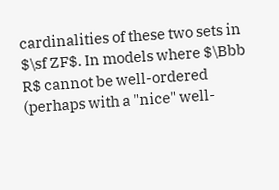cardinalities of these two sets in $\sf ZF$. In models where $\Bbb R$ cannot be well-ordered (perhaps with a "nice" well-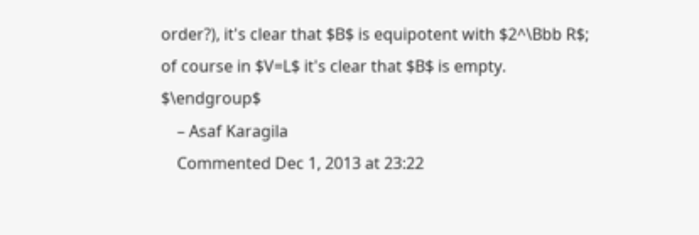order?), it's clear that $B$ is equipotent with $2^\Bbb R$; of course in $V=L$ it's clear that $B$ is empty. $\endgroup$
    – Asaf Karagila
    Commented Dec 1, 2013 at 23:22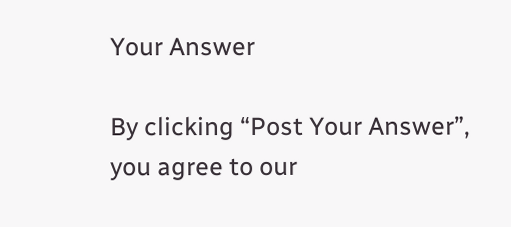Your Answer

By clicking “Post Your Answer”, you agree to our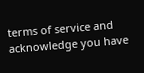terms of service and acknowledge you have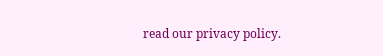read our privacy policy.